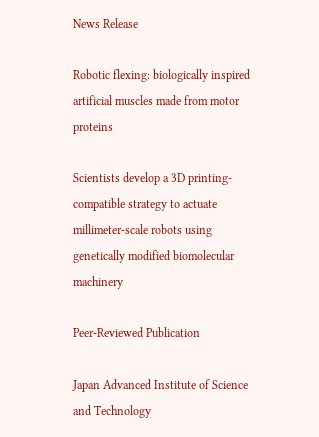News Release

Robotic flexing: biologically inspired artificial muscles made from motor proteins

Scientists develop a 3D printing-compatible strategy to actuate millimeter-scale robots using genetically modified biomolecular machinery

Peer-Reviewed Publication

Japan Advanced Institute of Science and Technology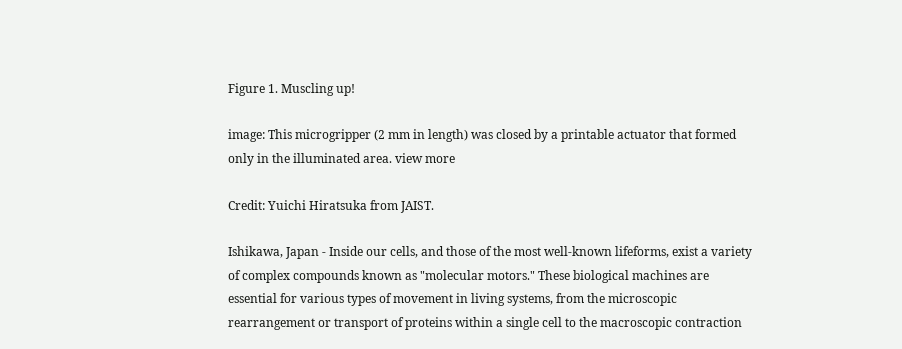Figure 1. Muscling up!

image: This microgripper (2 mm in length) was closed by a printable actuator that formed only in the illuminated area. view more

Credit: Yuichi Hiratsuka from JAIST.

Ishikawa, Japan - Inside our cells, and those of the most well-known lifeforms, exist a variety of complex compounds known as "molecular motors." These biological machines are essential for various types of movement in living systems, from the microscopic rearrangement or transport of proteins within a single cell to the macroscopic contraction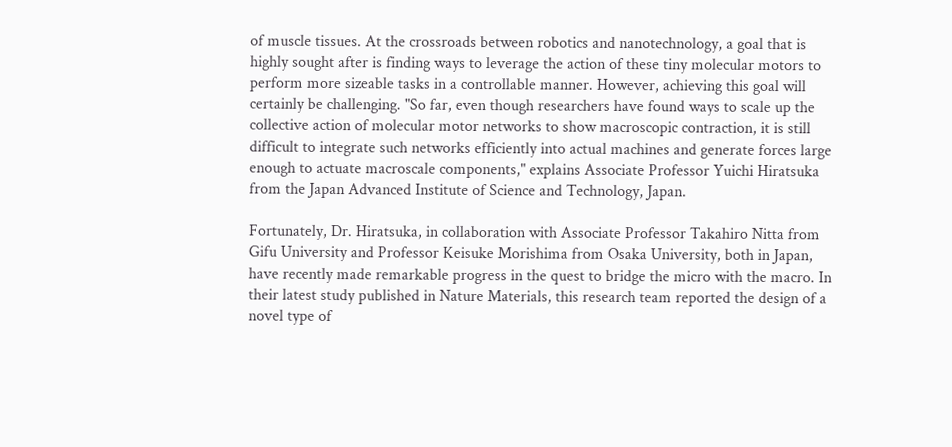of muscle tissues. At the crossroads between robotics and nanotechnology, a goal that is highly sought after is finding ways to leverage the action of these tiny molecular motors to perform more sizeable tasks in a controllable manner. However, achieving this goal will certainly be challenging. "So far, even though researchers have found ways to scale up the collective action of molecular motor networks to show macroscopic contraction, it is still difficult to integrate such networks efficiently into actual machines and generate forces large enough to actuate macroscale components," explains Associate Professor Yuichi Hiratsuka from the Japan Advanced Institute of Science and Technology, Japan.

Fortunately, Dr. Hiratsuka, in collaboration with Associate Professor Takahiro Nitta from Gifu University and Professor Keisuke Morishima from Osaka University, both in Japan, have recently made remarkable progress in the quest to bridge the micro with the macro. In their latest study published in Nature Materials, this research team reported the design of a novel type of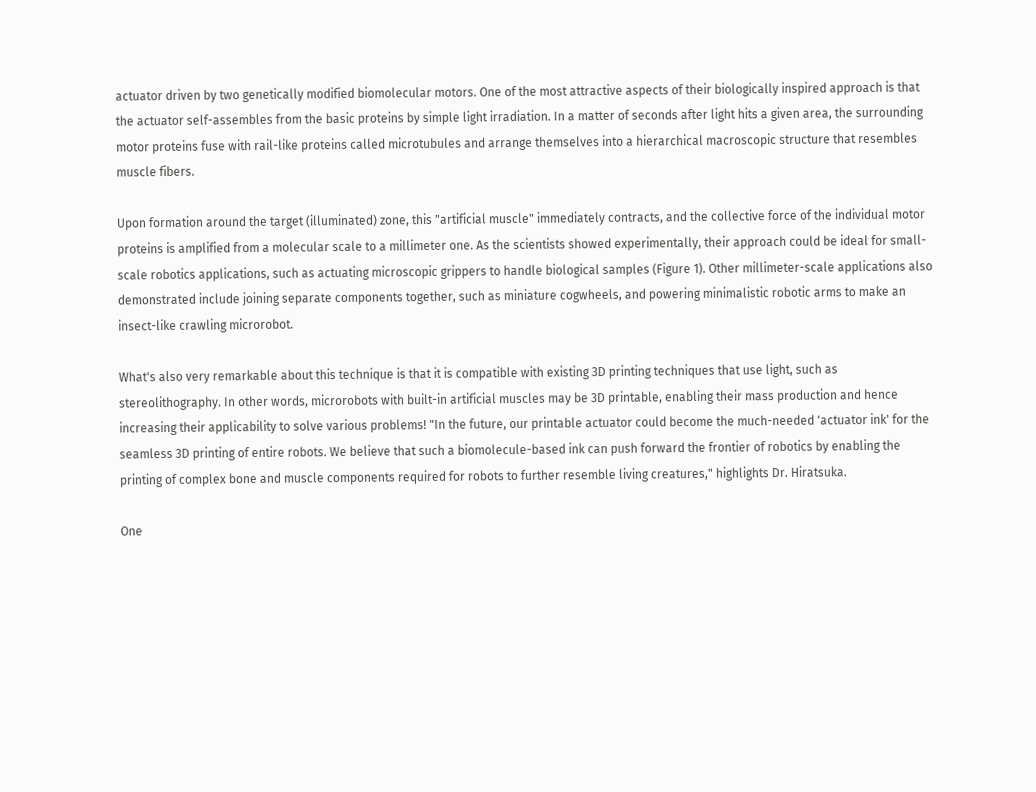actuator driven by two genetically modified biomolecular motors. One of the most attractive aspects of their biologically inspired approach is that the actuator self-assembles from the basic proteins by simple light irradiation. In a matter of seconds after light hits a given area, the surrounding motor proteins fuse with rail-like proteins called microtubules and arrange themselves into a hierarchical macroscopic structure that resembles muscle fibers.

Upon formation around the target (illuminated) zone, this "artificial muscle" immediately contracts, and the collective force of the individual motor proteins is amplified from a molecular scale to a millimeter one. As the scientists showed experimentally, their approach could be ideal for small-scale robotics applications, such as actuating microscopic grippers to handle biological samples (Figure 1). Other millimeter-scale applications also demonstrated include joining separate components together, such as miniature cogwheels, and powering minimalistic robotic arms to make an insect-like crawling microrobot.

What's also very remarkable about this technique is that it is compatible with existing 3D printing techniques that use light, such as stereolithography. In other words, microrobots with built-in artificial muscles may be 3D printable, enabling their mass production and hence increasing their applicability to solve various problems! "In the future, our printable actuator could become the much-needed 'actuator ink' for the seamless 3D printing of entire robots. We believe that such a biomolecule-based ink can push forward the frontier of robotics by enabling the printing of complex bone and muscle components required for robots to further resemble living creatures," highlights Dr. Hiratsuka.

One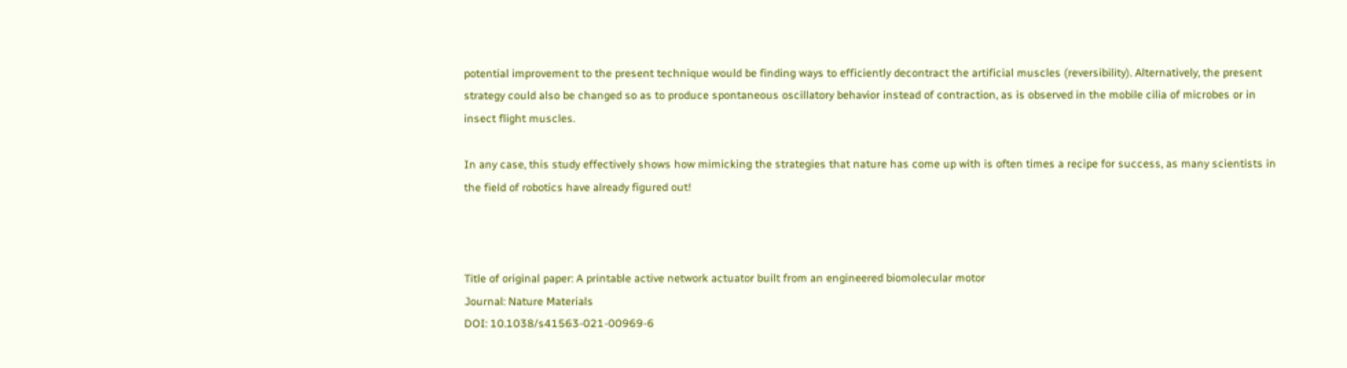potential improvement to the present technique would be finding ways to efficiently decontract the artificial muscles (reversibility). Alternatively, the present strategy could also be changed so as to produce spontaneous oscillatory behavior instead of contraction, as is observed in the mobile cilia of microbes or in insect flight muscles.

In any case, this study effectively shows how mimicking the strategies that nature has come up with is often times a recipe for success, as many scientists in the field of robotics have already figured out!



Title of original paper: A printable active network actuator built from an engineered biomolecular motor
Journal: Nature Materials
DOI: 10.1038/s41563-021-00969-6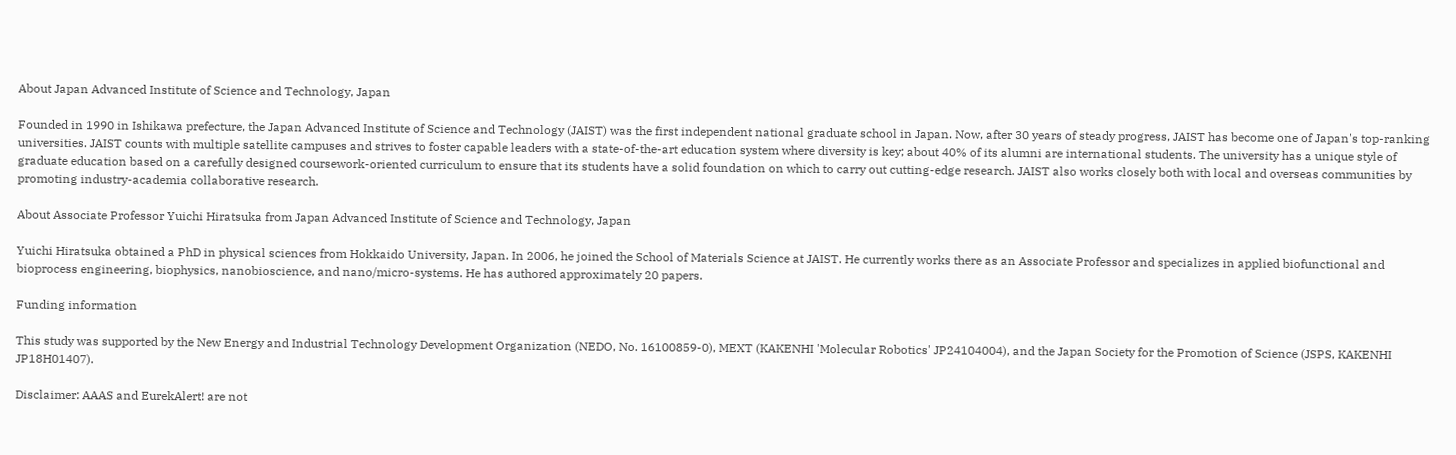About Japan Advanced Institute of Science and Technology, Japan

Founded in 1990 in Ishikawa prefecture, the Japan Advanced Institute of Science and Technology (JAIST) was the first independent national graduate school in Japan. Now, after 30 years of steady progress, JAIST has become one of Japan's top-ranking universities. JAIST counts with multiple satellite campuses and strives to foster capable leaders with a state-of-the-art education system where diversity is key; about 40% of its alumni are international students. The university has a unique style of graduate education based on a carefully designed coursework-oriented curriculum to ensure that its students have a solid foundation on which to carry out cutting-edge research. JAIST also works closely both with local and overseas communities by promoting industry-academia collaborative research.

About Associate Professor Yuichi Hiratsuka from Japan Advanced Institute of Science and Technology, Japan

Yuichi Hiratsuka obtained a PhD in physical sciences from Hokkaido University, Japan. In 2006, he joined the School of Materials Science at JAIST. He currently works there as an Associate Professor and specializes in applied biofunctional and bioprocess engineering, biophysics, nanobioscience, and nano/micro-systems. He has authored approximately 20 papers.

Funding information

This study was supported by the New Energy and Industrial Technology Development Organization (NEDO, No. 16100859-0), MEXT (KAKENHI 'Molecular Robotics' JP24104004), and the Japan Society for the Promotion of Science (JSPS, KAKENHI JP18H01407).

Disclaimer: AAAS and EurekAlert! are not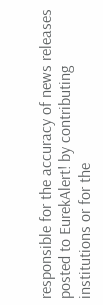responsible for the accuracy of news releases posted to EurekAlert! by contributing institutions or for the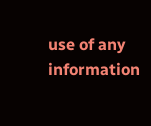use of any information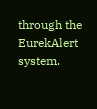through the EurekAlert system.